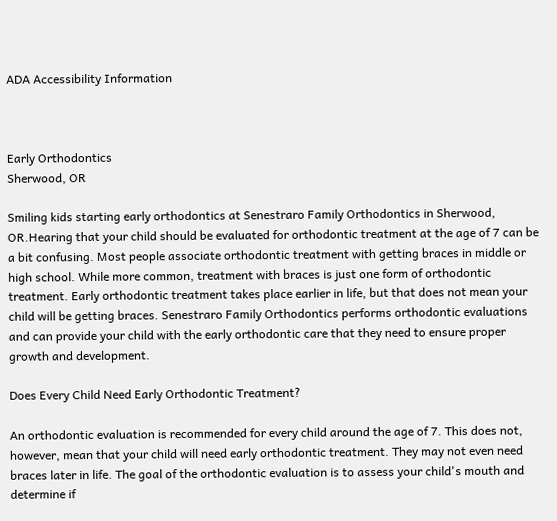ADA Accessibility Information



Early Orthodontics
Sherwood, OR

Smiling kids starting early orthodontics at Senestraro Family Orthodontics in Sherwood, OR.Hearing that your child should be evaluated for orthodontic treatment at the age of 7 can be a bit confusing. Most people associate orthodontic treatment with getting braces in middle or high school. While more common, treatment with braces is just one form of orthodontic treatment. Early orthodontic treatment takes place earlier in life, but that does not mean your child will be getting braces. Senestraro Family Orthodontics performs orthodontic evaluations and can provide your child with the early orthodontic care that they need to ensure proper growth and development.

Does Every Child Need Early Orthodontic Treatment?

An orthodontic evaluation is recommended for every child around the age of 7. This does not, however, mean that your child will need early orthodontic treatment. They may not even need braces later in life. The goal of the orthodontic evaluation is to assess your child's mouth and determine if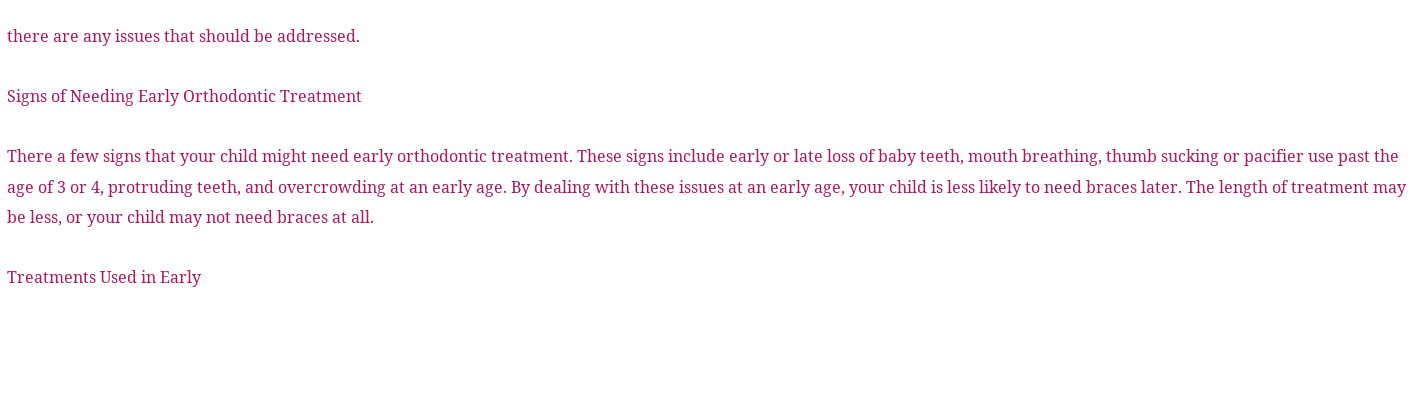there are any issues that should be addressed.

Signs of Needing Early Orthodontic Treatment

There a few signs that your child might need early orthodontic treatment. These signs include early or late loss of baby teeth, mouth breathing, thumb sucking or pacifier use past the age of 3 or 4, protruding teeth, and overcrowding at an early age. By dealing with these issues at an early age, your child is less likely to need braces later. The length of treatment may be less, or your child may not need braces at all.

Treatments Used in Early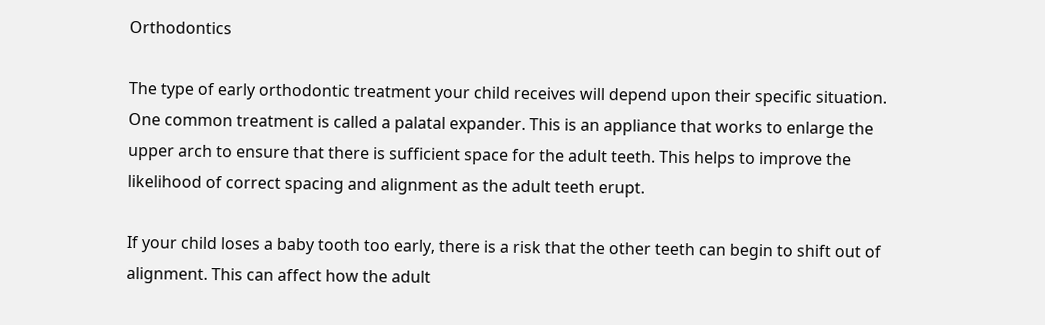Orthodontics

The type of early orthodontic treatment your child receives will depend upon their specific situation. One common treatment is called a palatal expander. This is an appliance that works to enlarge the upper arch to ensure that there is sufficient space for the adult teeth. This helps to improve the likelihood of correct spacing and alignment as the adult teeth erupt.

If your child loses a baby tooth too early, there is a risk that the other teeth can begin to shift out of alignment. This can affect how the adult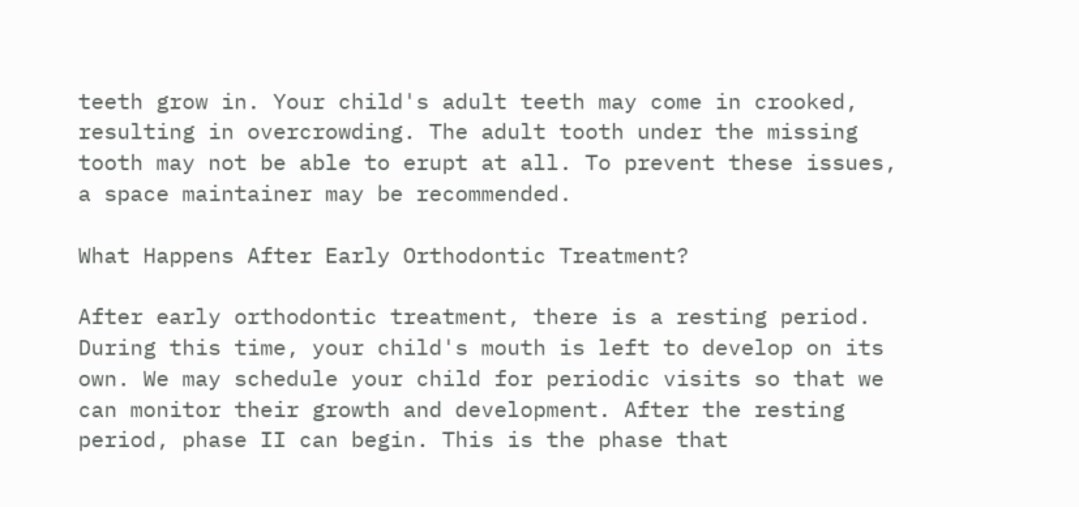teeth grow in. Your child's adult teeth may come in crooked, resulting in overcrowding. The adult tooth under the missing tooth may not be able to erupt at all. To prevent these issues, a space maintainer may be recommended.

What Happens After Early Orthodontic Treatment?

After early orthodontic treatment, there is a resting period. During this time, your child's mouth is left to develop on its own. We may schedule your child for periodic visits so that we can monitor their growth and development. After the resting period, phase II can begin. This is the phase that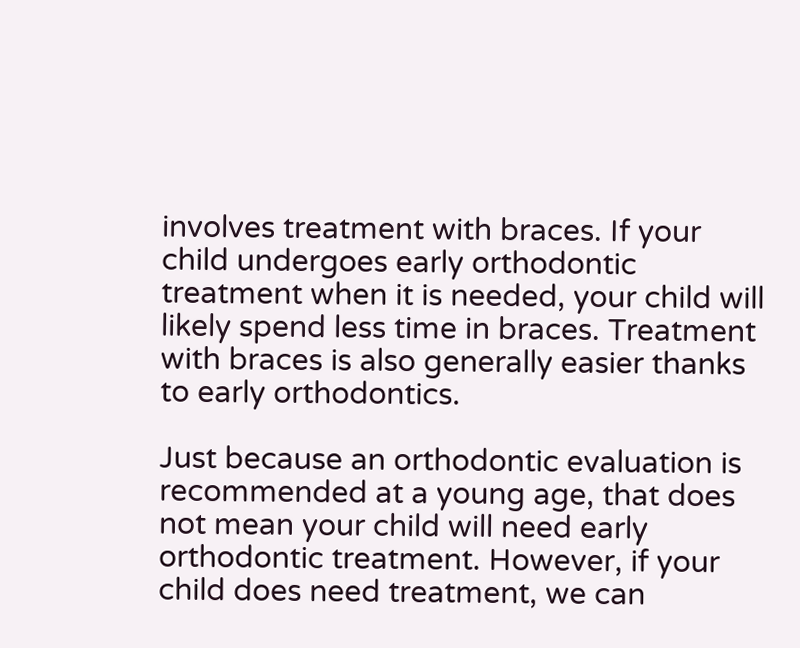involves treatment with braces. If your child undergoes early orthodontic treatment when it is needed, your child will likely spend less time in braces. Treatment with braces is also generally easier thanks to early orthodontics.

Just because an orthodontic evaluation is recommended at a young age, that does not mean your child will need early orthodontic treatment. However, if your child does need treatment, we can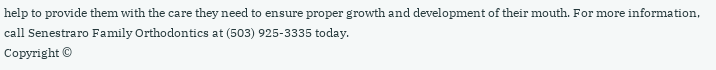help to provide them with the care they need to ensure proper growth and development of their mouth. For more information, call Senestraro Family Orthodontics at (503) 925-3335 today.
Copyright ©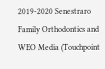2019-2020 Senestraro Family Orthodontics and WEO Media (Touchpoint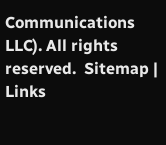Communications LLC). All rights reserved.  Sitemap | Links